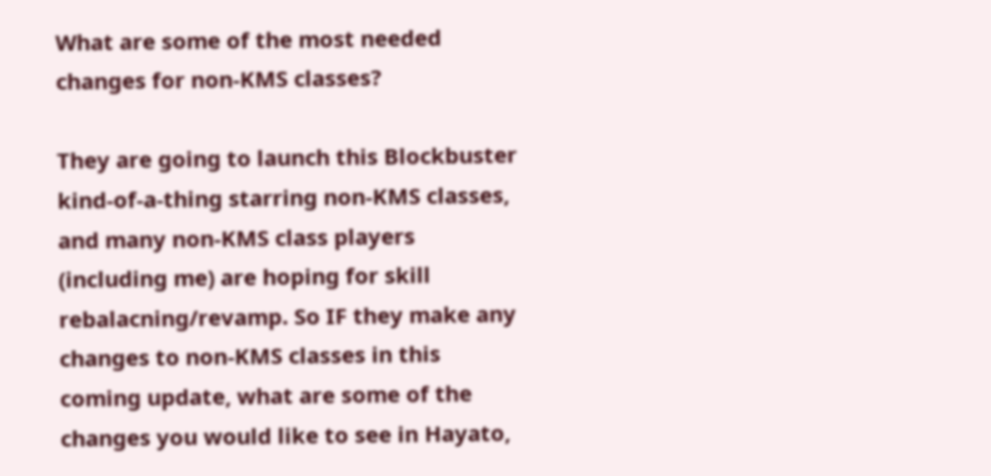What are some of the most needed changes for non-KMS classes?

They are going to launch this Blockbuster kind-of-a-thing starring non-KMS classes, and many non-KMS class players (including me) are hoping for skill rebalacning/revamp. So IF they make any changes to non-KMS classes in this coming update, what are some of the changes you would like to see in Hayato,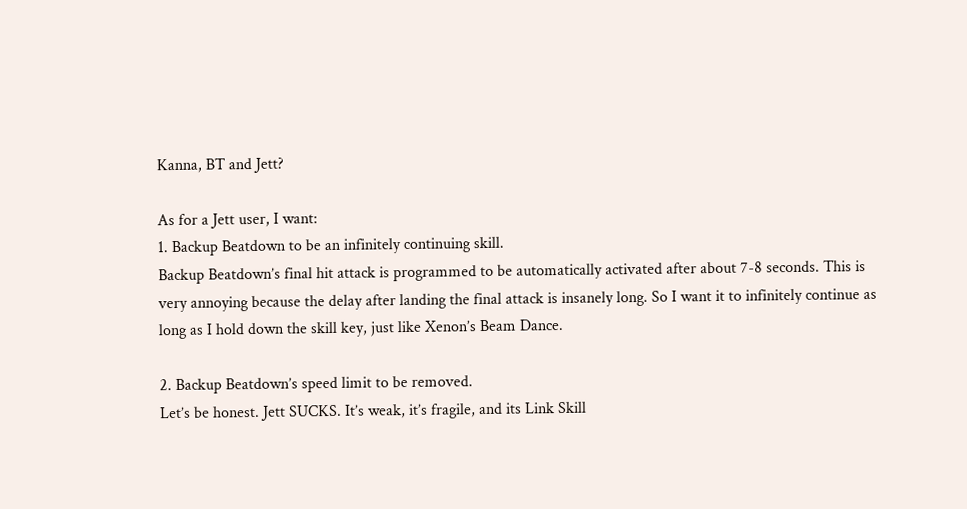Kanna, BT and Jett?

As for a Jett user, I want:
1. Backup Beatdown to be an infinitely continuing skill.
Backup Beatdown’s final hit attack is programmed to be automatically activated after about 7-8 seconds. This is very annoying because the delay after landing the final attack is insanely long. So I want it to infinitely continue as long as I hold down the skill key, just like Xenon’s Beam Dance.

2. Backup Beatdown’s speed limit to be removed.
Let’s be honest. Jett SUCKS. It’s weak, it’s fragile, and its Link Skill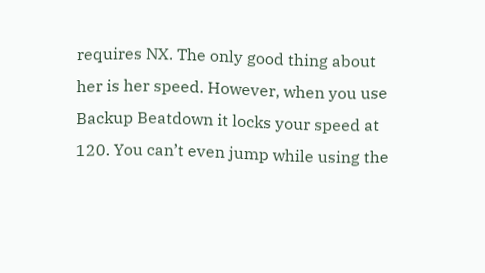requires NX. The only good thing about her is her speed. However, when you use Backup Beatdown it locks your speed at 120. You can’t even jump while using the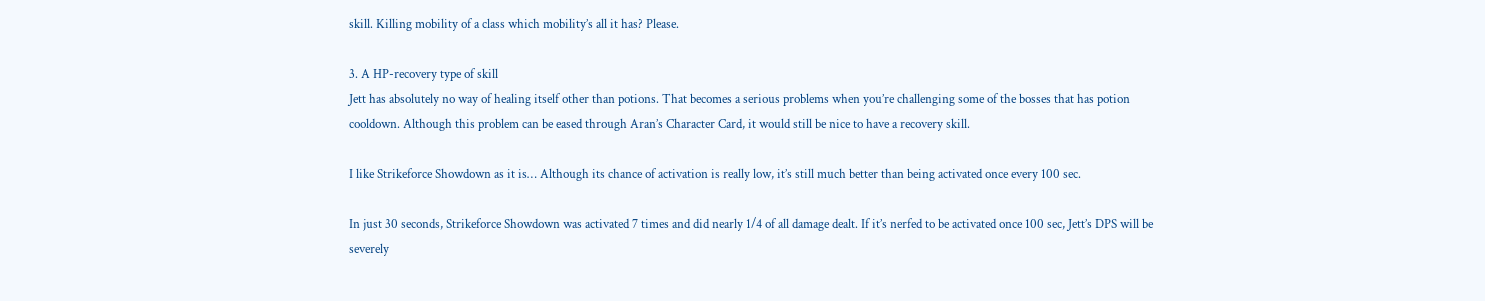skill. Killing mobility of a class which mobility’s all it has? Please.

3. A HP-recovery type of skill
Jett has absolutely no way of healing itself other than potions. That becomes a serious problems when you’re challenging some of the bosses that has potion cooldown. Although this problem can be eased through Aran’s Character Card, it would still be nice to have a recovery skill.

I like Strikeforce Showdown as it is… Although its chance of activation is really low, it’s still much better than being activated once every 100 sec.

In just 30 seconds, Strikeforce Showdown was activated 7 times and did nearly 1/4 of all damage dealt. If it’s nerfed to be activated once 100 sec, Jett’s DPS will be severely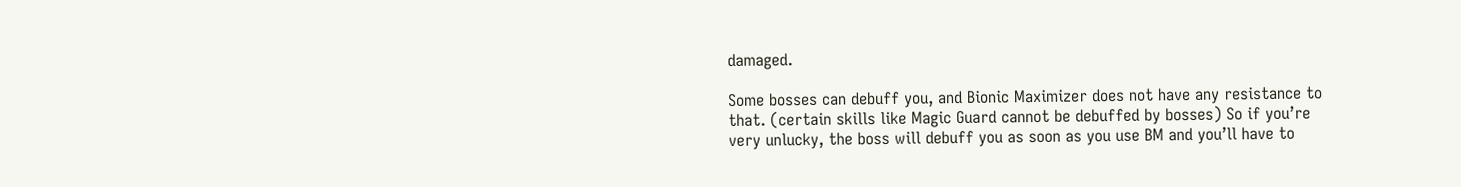damaged.

Some bosses can debuff you, and Bionic Maximizer does not have any resistance to that. (certain skills like Magic Guard cannot be debuffed by bosses) So if you’re very unlucky, the boss will debuff you as soon as you use BM and you’ll have to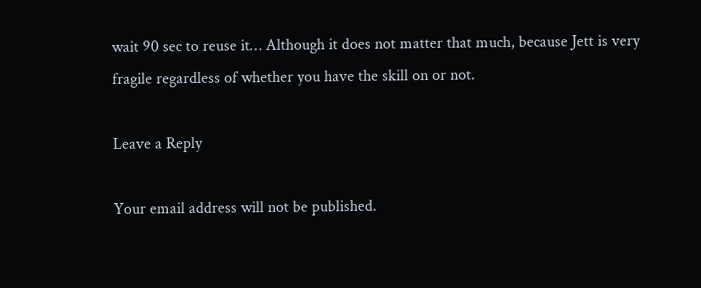wait 90 sec to reuse it… Although it does not matter that much, because Jett is very fragile regardless of whether you have the skill on or not.

Leave a Reply

Your email address will not be published.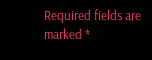Required fields are marked *